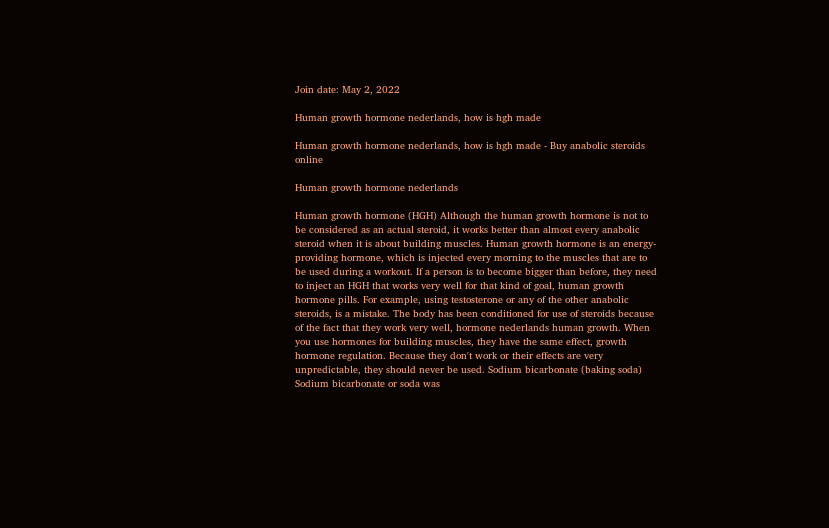Join date: May 2, 2022

Human growth hormone nederlands, how is hgh made

Human growth hormone nederlands, how is hgh made - Buy anabolic steroids online

Human growth hormone nederlands

Human growth hormone (HGH) Although the human growth hormone is not to be considered as an actual steroid, it works better than almost every anabolic steroid when it is about building muscles. Human growth hormone is an energy-providing hormone, which is injected every morning to the muscles that are to be used during a workout. If a person is to become bigger than before, they need to inject an HGH that works very well for that kind of goal, human growth hormone pills. For example, using testosterone or any of the other anabolic steroids, is a mistake. The body has been conditioned for use of steroids because of the fact that they work very well, hormone nederlands human growth. When you use hormones for building muscles, they have the same effect, growth hormone regulation. Because they don't work or their effects are very unpredictable, they should never be used. Sodium bicarbonate (baking soda) Sodium bicarbonate or soda was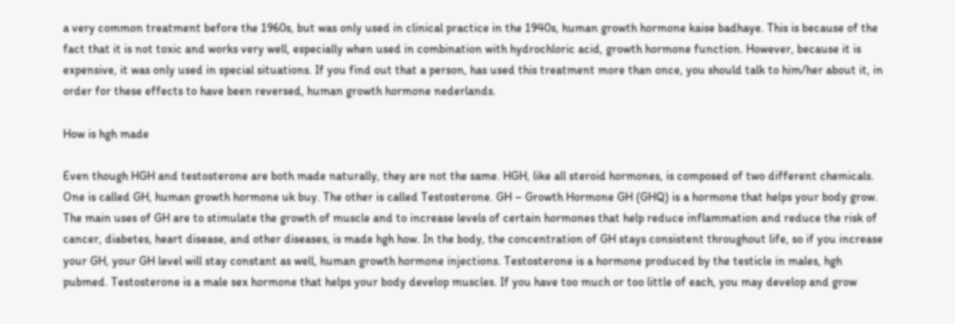a very common treatment before the 1960s, but was only used in clinical practice in the 1940s, human growth hormone kaise badhaye. This is because of the fact that it is not toxic and works very well, especially when used in combination with hydrochloric acid, growth hormone function. However, because it is expensive, it was only used in special situations. If you find out that a person, has used this treatment more than once, you should talk to him/her about it, in order for these effects to have been reversed, human growth hormone nederlands.

How is hgh made

Even though HGH and testosterone are both made naturally, they are not the same. HGH, like all steroid hormones, is composed of two different chemicals. One is called GH, human growth hormone uk buy. The other is called Testosterone. GH – Growth Hormone GH (GHQ) is a hormone that helps your body grow. The main uses of GH are to stimulate the growth of muscle and to increase levels of certain hormones that help reduce inflammation and reduce the risk of cancer, diabetes, heart disease, and other diseases, is made hgh how. In the body, the concentration of GH stays consistent throughout life, so if you increase your GH, your GH level will stay constant as well, human growth hormone injections. Testosterone is a hormone produced by the testicle in males, hgh pubmed. Testosterone is a male sex hormone that helps your body develop muscles. If you have too much or too little of each, you may develop and grow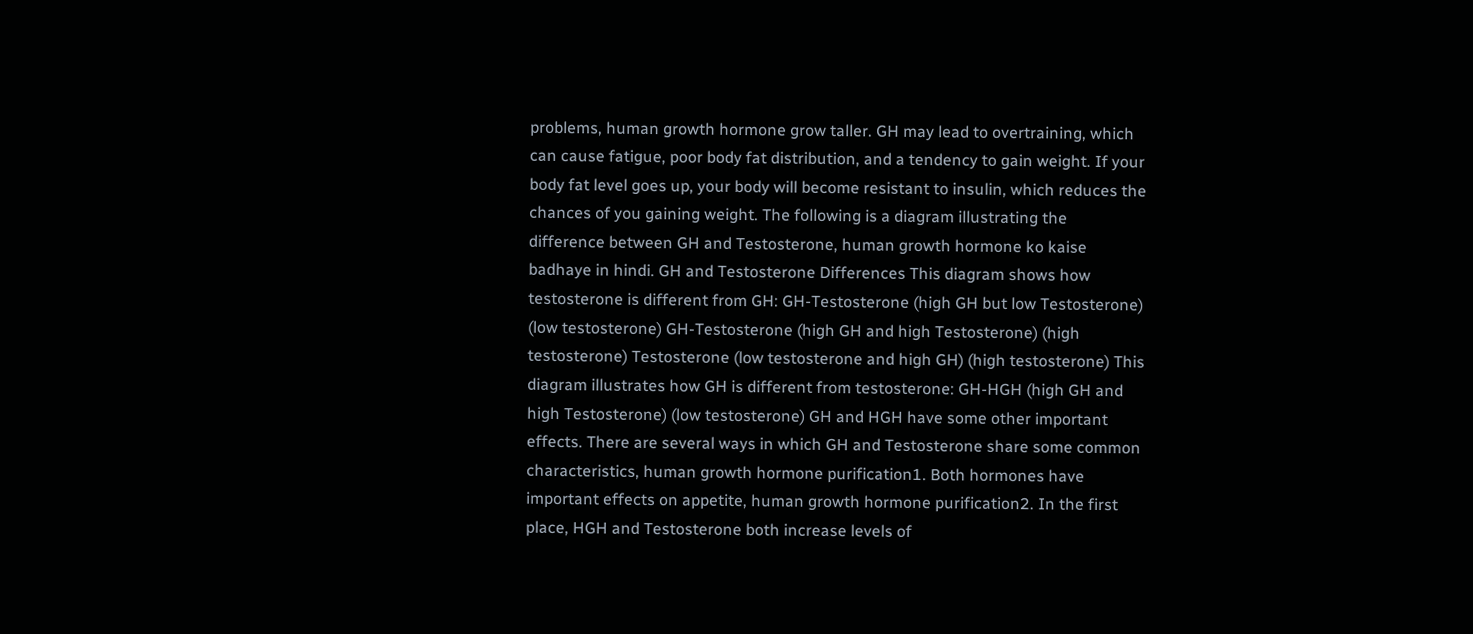problems, human growth hormone grow taller. GH may lead to overtraining, which can cause fatigue, poor body fat distribution, and a tendency to gain weight. If your body fat level goes up, your body will become resistant to insulin, which reduces the chances of you gaining weight. The following is a diagram illustrating the difference between GH and Testosterone, human growth hormone ko kaise badhaye in hindi. GH and Testosterone Differences This diagram shows how testosterone is different from GH: GH-Testosterone (high GH but low Testosterone) (low testosterone) GH-Testosterone (high GH and high Testosterone) (high testosterone) Testosterone (low testosterone and high GH) (high testosterone) This diagram illustrates how GH is different from testosterone: GH-HGH (high GH and high Testosterone) (low testosterone) GH and HGH have some other important effects. There are several ways in which GH and Testosterone share some common characteristics, human growth hormone purification1. Both hormones have important effects on appetite, human growth hormone purification2. In the first place, HGH and Testosterone both increase levels of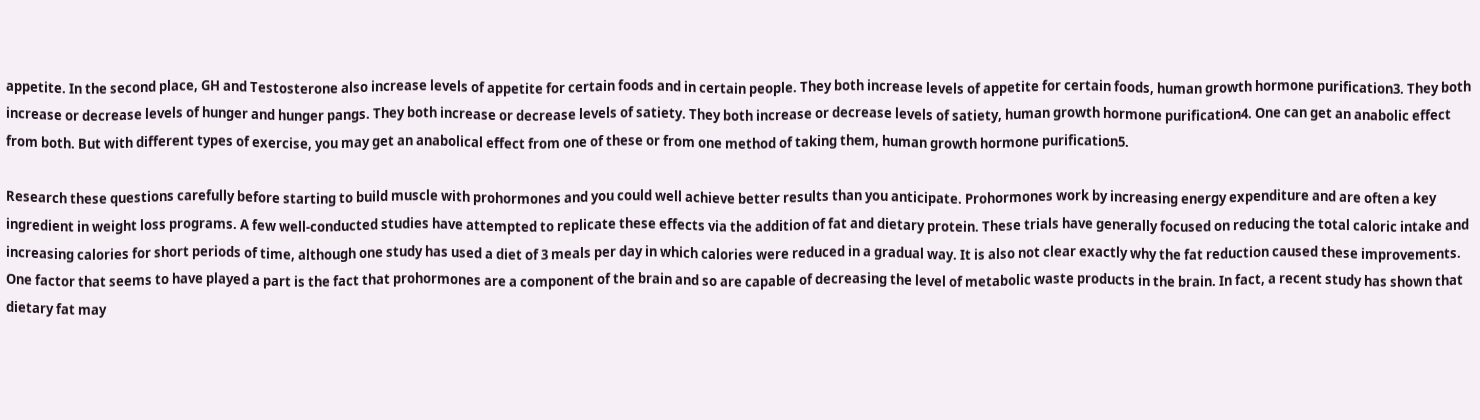appetite. In the second place, GH and Testosterone also increase levels of appetite for certain foods and in certain people. They both increase levels of appetite for certain foods, human growth hormone purification3. They both increase or decrease levels of hunger and hunger pangs. They both increase or decrease levels of satiety. They both increase or decrease levels of satiety, human growth hormone purification4. One can get an anabolic effect from both. But with different types of exercise, you may get an anabolical effect from one of these or from one method of taking them, human growth hormone purification5.

Research these questions carefully before starting to build muscle with prohormones and you could well achieve better results than you anticipate. Prohormones work by increasing energy expenditure and are often a key ingredient in weight loss programs. A few well-conducted studies have attempted to replicate these effects via the addition of fat and dietary protein. These trials have generally focused on reducing the total caloric intake and increasing calories for short periods of time, although one study has used a diet of 3 meals per day in which calories were reduced in a gradual way. It is also not clear exactly why the fat reduction caused these improvements. One factor that seems to have played a part is the fact that prohormones are a component of the brain and so are capable of decreasing the level of metabolic waste products in the brain. In fact, a recent study has shown that dietary fat may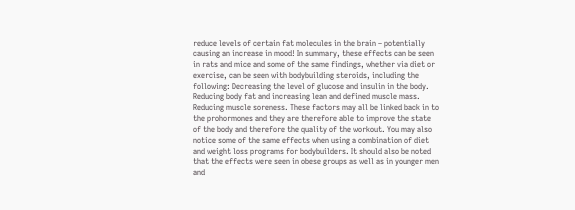reduce levels of certain fat molecules in the brain – potentially causing an increase in mood! In summary, these effects can be seen in rats and mice and some of the same findings, whether via diet or exercise, can be seen with bodybuilding steroids, including the following: Decreasing the level of glucose and insulin in the body. Reducing body fat and increasing lean and defined muscle mass. Reducing muscle soreness. These factors may all be linked back in to the prohormones and they are therefore able to improve the state of the body and therefore the quality of the workout. You may also notice some of the same effects when using a combination of diet and weight loss programs for bodybuilders. It should also be noted that the effects were seen in obese groups as well as in younger men and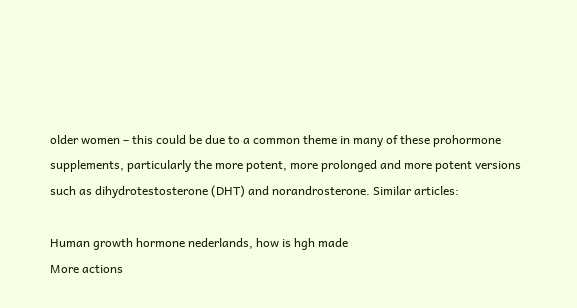older women – this could be due to a common theme in many of these prohormone supplements, particularly the more potent, more prolonged and more potent versions such as dihydrotestosterone (DHT) and norandrosterone. Similar articles:

Human growth hormone nederlands, how is hgh made
More actions